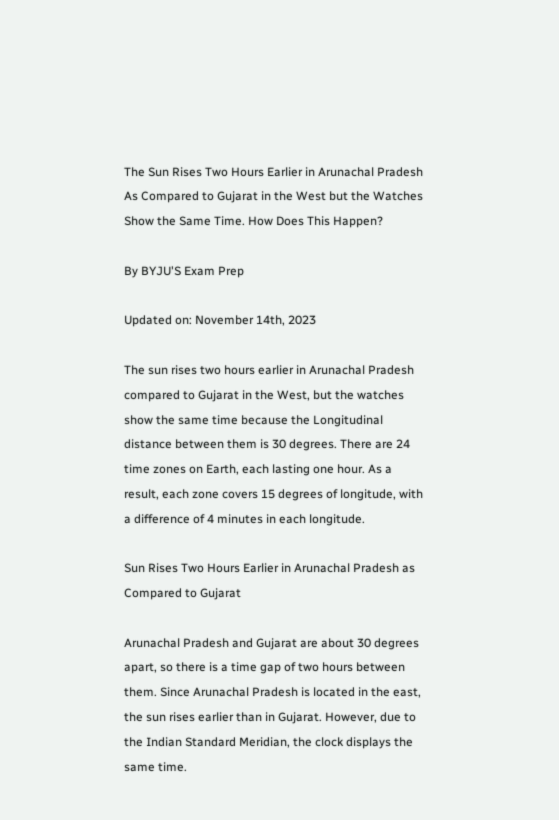The Sun Rises Two Hours Earlier in Arunachal Pradesh As Compared to Gujarat in the West but the Watches Show the Same Time. How Does This Happen?

By BYJU'S Exam Prep

Updated on: November 14th, 2023

The sun rises two hours earlier in Arunachal Pradesh compared to Gujarat in the West, but the watches show the same time because the Longitudinal distance between them is 30 degrees. There are 24 time zones on Earth, each lasting one hour. As a result, each zone covers 15 degrees of longitude, with a difference of 4 minutes in each longitude.

Sun Rises Two Hours Earlier in Arunachal Pradesh as Compared to Gujarat

Arunachal Pradesh and Gujarat are about 30 degrees apart, so there is a time gap of two hours between them. Since Arunachal Pradesh is located in the east, the sun rises earlier than in Gujarat. However, due to the Indian Standard Meridian, the clock displays the same time.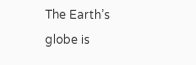The Earth’s globe is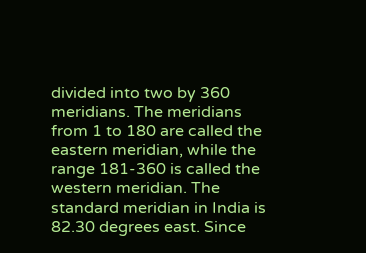divided into two by 360 meridians. The meridians from 1 to 180 are called the eastern meridian, while the range 181-360 is called the western meridian. The standard meridian in India is 82.30 degrees east. Since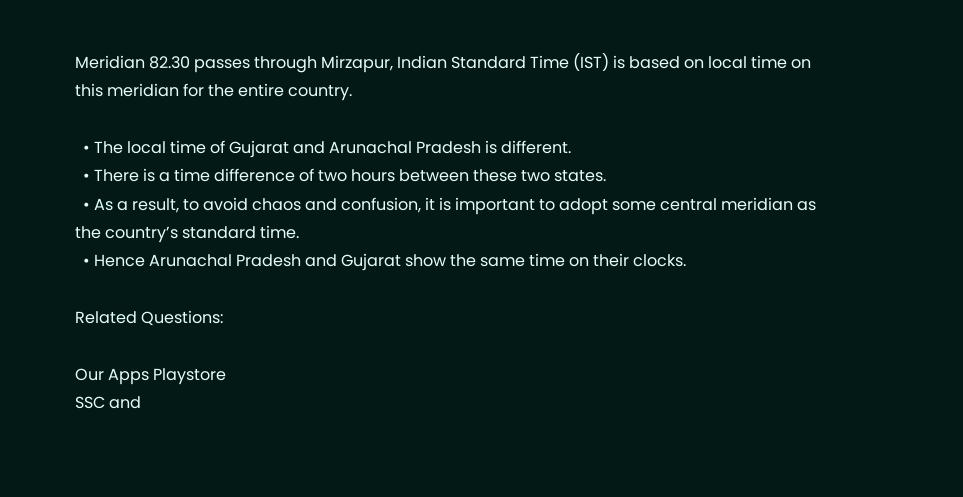Meridian 82.30 passes through Mirzapur, Indian Standard Time (IST) is based on local time on this meridian for the entire country.

  • The local time of Gujarat and Arunachal Pradesh is different.
  • There is a time difference of two hours between these two states.
  • As a result, to avoid chaos and confusion, it is important to adopt some central meridian as the country’s standard time.
  • Hence Arunachal Pradesh and Gujarat show the same time on their clocks.

Related Questions:

Our Apps Playstore
SSC and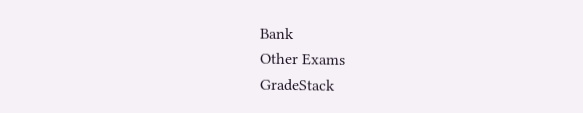Bank
Other Exams
GradeStack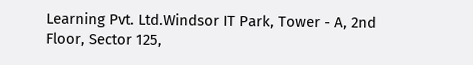Learning Pvt. Ltd.Windsor IT Park, Tower - A, 2nd Floor, Sector 125,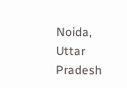Noida, Uttar Pradesh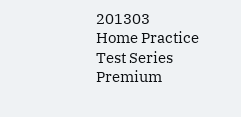201303
Home Practice Test Series Premium